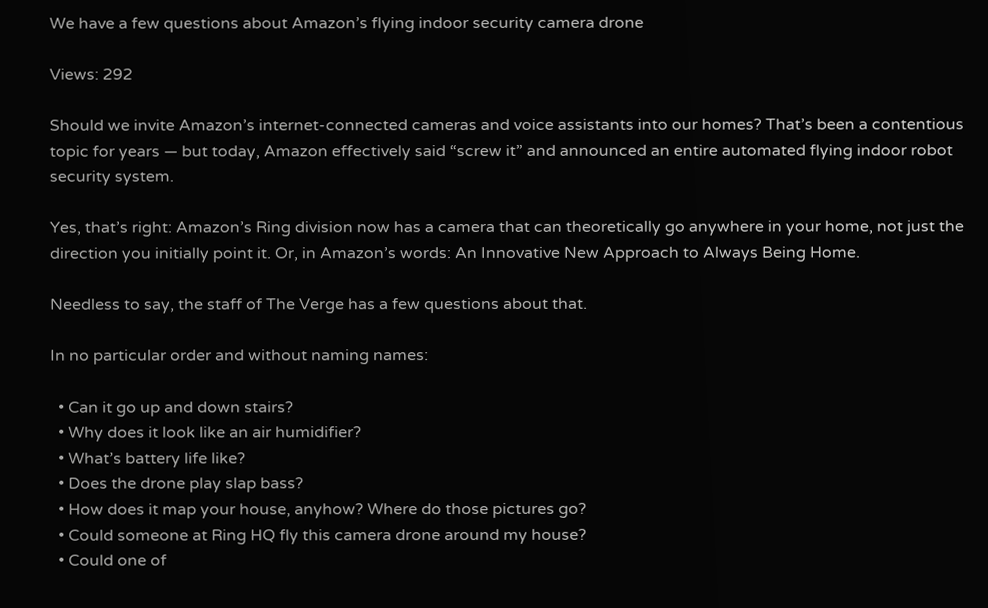We have a few questions about Amazon’s flying indoor security camera drone

Views: 292

Should we invite Amazon’s internet-connected cameras and voice assistants into our homes? That’s been a contentious topic for years — but today, Amazon effectively said “screw it” and announced an entire automated flying indoor robot security system.

Yes, that’s right: Amazon’s Ring division now has a camera that can theoretically go anywhere in your home, not just the direction you initially point it. Or, in Amazon’s words: An Innovative New Approach to Always Being Home.

Needless to say, the staff of The Verge has a few questions about that.

In no particular order and without naming names:

  • Can it go up and down stairs?
  • Why does it look like an air humidifier?
  • What’s battery life like?
  • Does the drone play slap bass?
  • How does it map your house, anyhow? Where do those pictures go?
  • Could someone at Ring HQ fly this camera drone around my house?
  • Could one of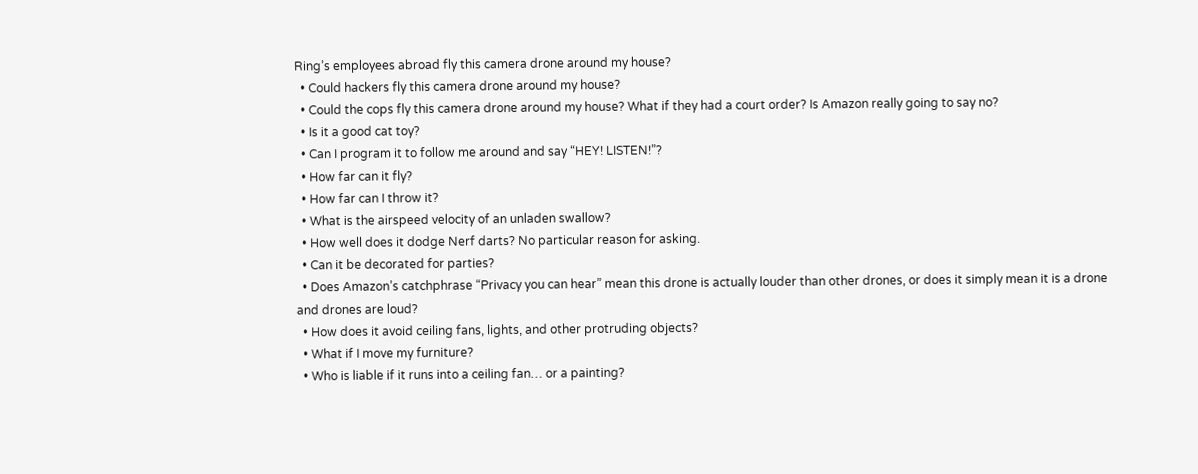Ring’s employees abroad fly this camera drone around my house?
  • Could hackers fly this camera drone around my house?
  • Could the cops fly this camera drone around my house? What if they had a court order? Is Amazon really going to say no?
  • Is it a good cat toy?
  • Can I program it to follow me around and say “HEY! LISTEN!”?
  • How far can it fly?
  • How far can I throw it?
  • What is the airspeed velocity of an unladen swallow?
  • How well does it dodge Nerf darts? No particular reason for asking.
  • Can it be decorated for parties?
  • Does Amazon’s catchphrase “Privacy you can hear” mean this drone is actually louder than other drones, or does it simply mean it is a drone and drones are loud?
  • How does it avoid ceiling fans, lights, and other protruding objects?
  • What if I move my furniture?
  • Who is liable if it runs into a ceiling fan… or a painting?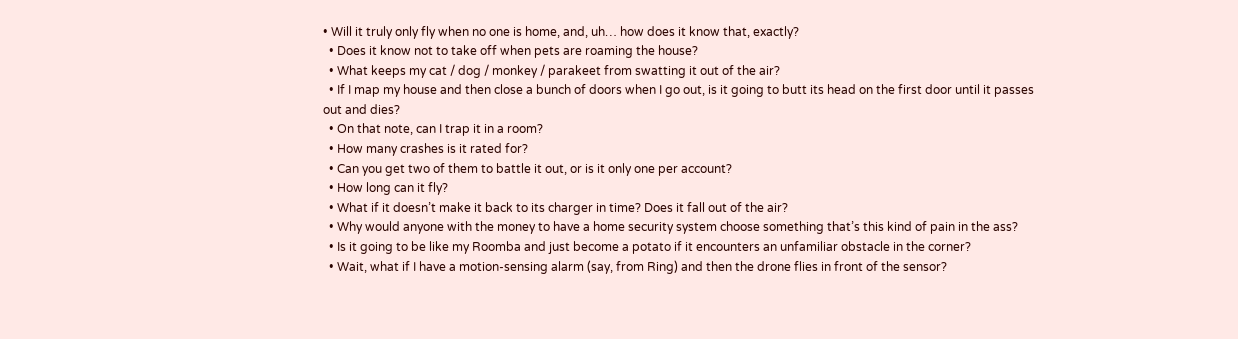• Will it truly only fly when no one is home, and, uh… how does it know that, exactly?
  • Does it know not to take off when pets are roaming the house?
  • What keeps my cat / dog / monkey / parakeet from swatting it out of the air?
  • If I map my house and then close a bunch of doors when I go out, is it going to butt its head on the first door until it passes out and dies?
  • On that note, can I trap it in a room?
  • How many crashes is it rated for?
  • Can you get two of them to battle it out, or is it only one per account?
  • How long can it fly?
  • What if it doesn’t make it back to its charger in time? Does it fall out of the air?
  • Why would anyone with the money to have a home security system choose something that’s this kind of pain in the ass?
  • Is it going to be like my Roomba and just become a potato if it encounters an unfamiliar obstacle in the corner?
  • Wait, what if I have a motion-sensing alarm (say, from Ring) and then the drone flies in front of the sensor?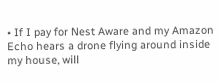• If I pay for Nest Aware and my Amazon Echo hears a drone flying around inside my house, will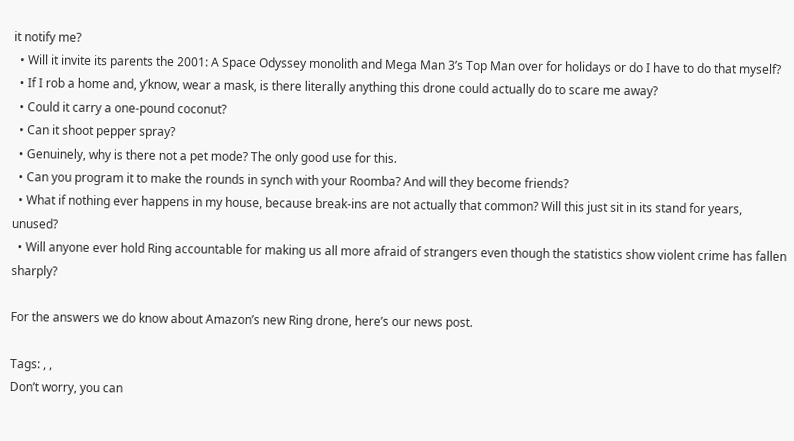it notify me?
  • Will it invite its parents the 2001: A Space Odyssey monolith and Mega Man 3’s Top Man over for holidays or do I have to do that myself?
  • If I rob a home and, y’know, wear a mask, is there literally anything this drone could actually do to scare me away?
  • Could it carry a one-pound coconut?
  • Can it shoot pepper spray?
  • Genuinely, why is there not a pet mode? The only good use for this.
  • Can you program it to make the rounds in synch with your Roomba? And will they become friends?
  • What if nothing ever happens in my house, because break-ins are not actually that common? Will this just sit in its stand for years, unused?
  • Will anyone ever hold Ring accountable for making us all more afraid of strangers even though the statistics show violent crime has fallen sharply?

For the answers we do know about Amazon’s new Ring drone, here’s our news post.

Tags: , ,
Don’t worry, you can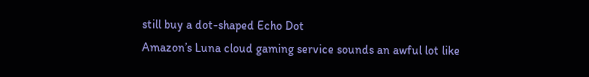still buy a dot-shaped Echo Dot
Amazon’s Luna cloud gaming service sounds an awful lot like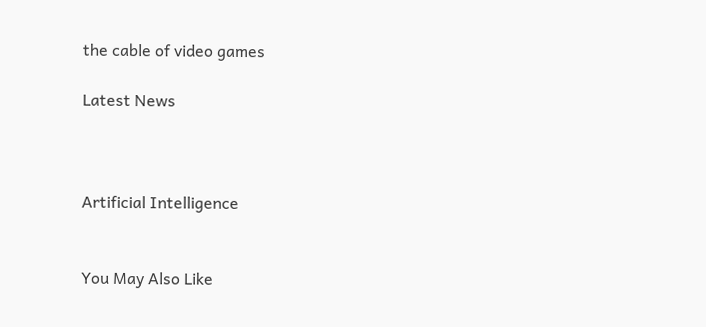the cable of video games

Latest News



Artificial Intelligence


You May Also Like